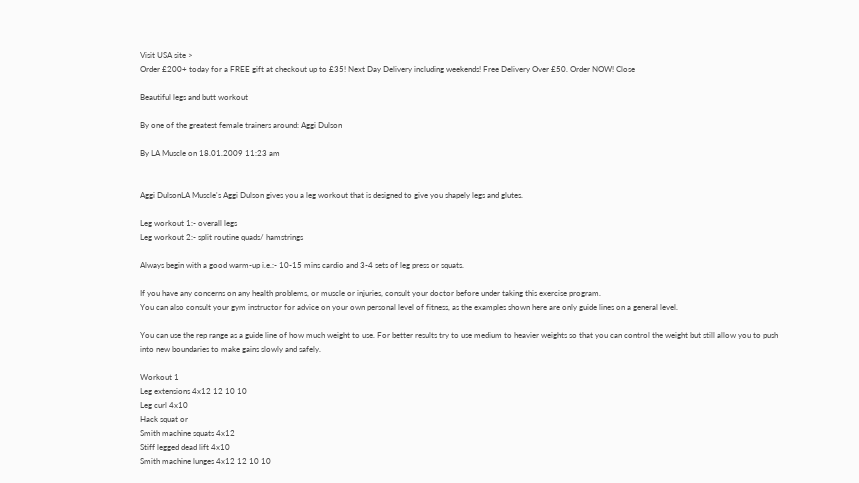Visit USA site >
Order £200+ today for a FREE gift at checkout up to £35! Next Day Delivery including weekends! Free Delivery Over £50. Order NOW! Close

Beautiful legs and butt workout

By one of the greatest female trainers around: Aggi Dulson

By LA Muscle on 18.01.2009 11:23 am


Aggi DulsonLA Muscle's Aggi Dulson gives you a leg workout that is designed to give you shapely legs and glutes.

Leg workout 1:- overall legs
Leg workout 2:- split routine quads/ hamstrings

Always begin with a good warm-up i.e.:- 10-15 mins cardio and 3-4 sets of leg press or squats.

If you have any concerns on any health problems, or muscle or injuries, consult your doctor before under taking this exercise program.
You can also consult your gym instructor for advice on your own personal level of fitness, as the examples shown here are only guide lines on a general level.

You can use the rep range as a guide line of how much weight to use. For better results try to use medium to heavier weights so that you can control the weight but still allow you to push into new boundaries to make gains slowly and safely.

Workout 1
Leg extensions 4x12 12 10 10
Leg curl 4x10
Hack squat or
Smith machine squats 4x12
Stiff legged dead lift 4x10
Smith machine lunges 4x12 12 10 10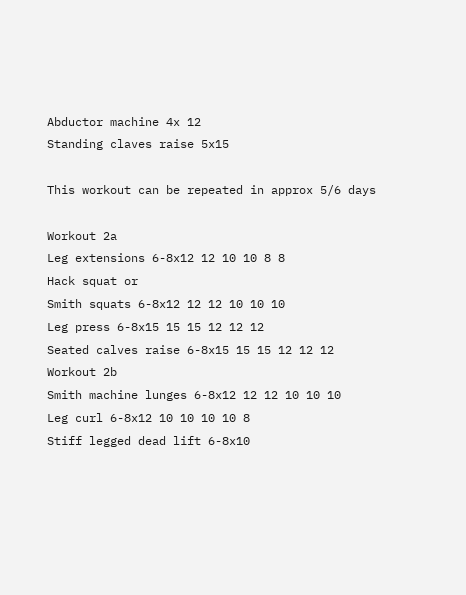Abductor machine 4x 12
Standing claves raise 5x15

This workout can be repeated in approx 5/6 days

Workout 2a
Leg extensions 6-8x12 12 10 10 8 8
Hack squat or
Smith squats 6-8x12 12 12 10 10 10
Leg press 6-8x15 15 15 12 12 12
Seated calves raise 6-8x15 15 15 12 12 12
Workout 2b
Smith machine lunges 6-8x12 12 12 10 10 10
Leg curl 6-8x12 10 10 10 10 8
Stiff legged dead lift 6-8x10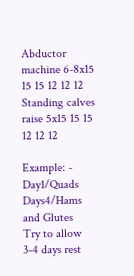Abductor machine 6-8x15 15 15 12 12 12
Standing calves raise 5x15 15 15 12 12 12

Example: - Day1/Quads
Days4/Hams and Glutes
Try to allow 3-4 days rest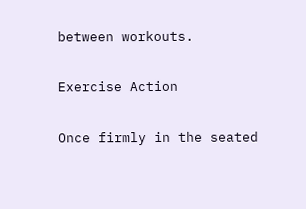between workouts.

Exercise Action

Once firmly in the seated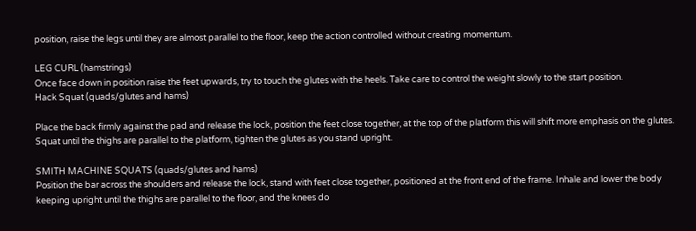position, raise the legs until they are almost parallel to the floor, keep the action controlled without creating momentum.

LEG CURL (hamstrings)
Once face down in position raise the feet upwards, try to touch the glutes with the heels. Take care to control the weight slowly to the start position.
Hack Squat (quads/glutes and hams)

Place the back firmly against the pad and release the lock, position the feet close together, at the top of the platform this will shift more emphasis on the glutes. Squat until the thighs are parallel to the platform, tighten the glutes as you stand upright.

SMITH MACHINE SQUATS (quads/glutes and hams)
Position the bar across the shoulders and release the lock, stand with feet close together, positioned at the front end of the frame. Inhale and lower the body keeping upright until the thighs are parallel to the floor, and the knees do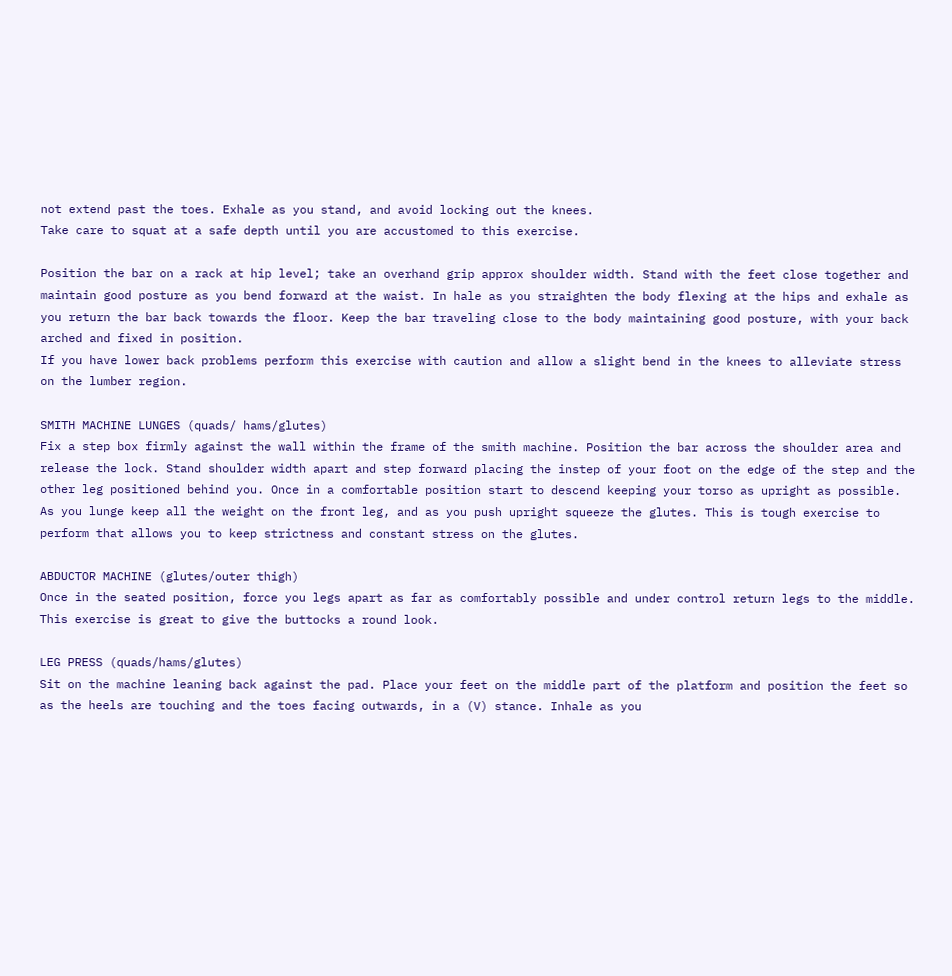not extend past the toes. Exhale as you stand, and avoid locking out the knees.
Take care to squat at a safe depth until you are accustomed to this exercise.

Position the bar on a rack at hip level; take an overhand grip approx shoulder width. Stand with the feet close together and maintain good posture as you bend forward at the waist. In hale as you straighten the body flexing at the hips and exhale as you return the bar back towards the floor. Keep the bar traveling close to the body maintaining good posture, with your back arched and fixed in position.
If you have lower back problems perform this exercise with caution and allow a slight bend in the knees to alleviate stress on the lumber region.

SMITH MACHINE LUNGES (quads/ hams/glutes)
Fix a step box firmly against the wall within the frame of the smith machine. Position the bar across the shoulder area and release the lock. Stand shoulder width apart and step forward placing the instep of your foot on the edge of the step and the other leg positioned behind you. Once in a comfortable position start to descend keeping your torso as upright as possible. As you lunge keep all the weight on the front leg, and as you push upright squeeze the glutes. This is tough exercise to perform that allows you to keep strictness and constant stress on the glutes.

ABDUCTOR MACHINE (glutes/outer thigh)
Once in the seated position, force you legs apart as far as comfortably possible and under control return legs to the middle. This exercise is great to give the buttocks a round look.

LEG PRESS (quads/hams/glutes)
Sit on the machine leaning back against the pad. Place your feet on the middle part of the platform and position the feet so as the heels are touching and the toes facing outwards, in a (V) stance. Inhale as you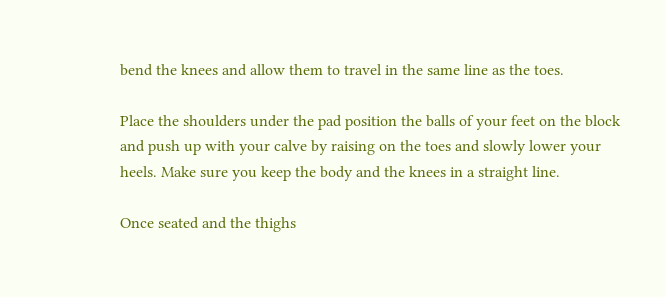bend the knees and allow them to travel in the same line as the toes.

Place the shoulders under the pad position the balls of your feet on the block and push up with your calve by raising on the toes and slowly lower your heels. Make sure you keep the body and the knees in a straight line.

Once seated and the thighs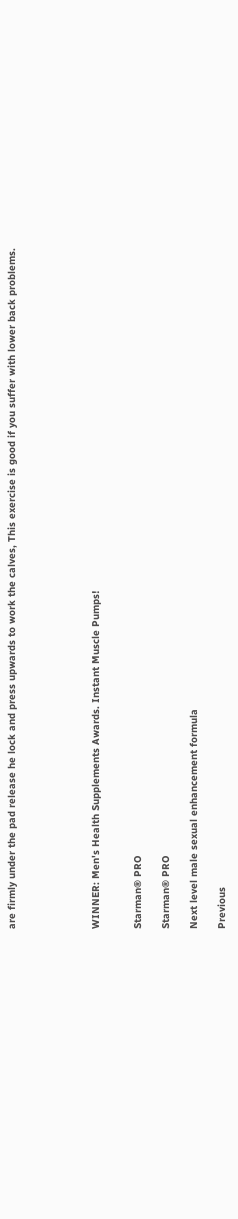are firmly under the pad release he lock and press upwards to work the calves, This exercise is good if you suffer with lower back problems.





WINNER: Men's Health Supplements Awards. Instant Muscle Pumps!


Starman® PRO

Starman® PRO

Next level male sexual enhancement formula

Previous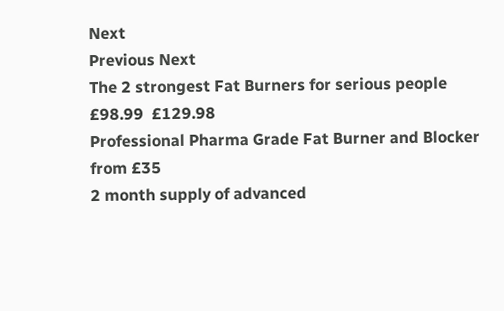Next
Previous Next
The 2 strongest Fat Burners for serious people
£98.99  £129.98
Professional Pharma Grade Fat Burner and Blocker
from £35
2 month supply of advanced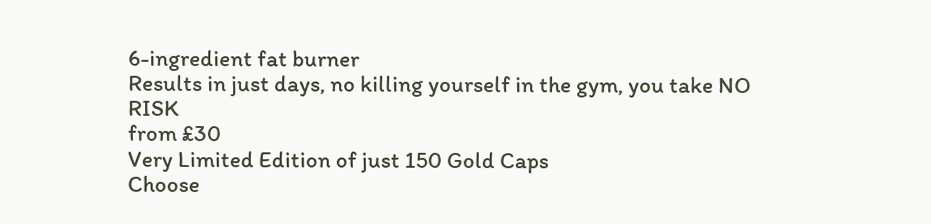6-ingredient fat burner
Results in just days, no killing yourself in the gym, you take NO RISK
from £30
Very Limited Edition of just 150 Gold Caps
Choose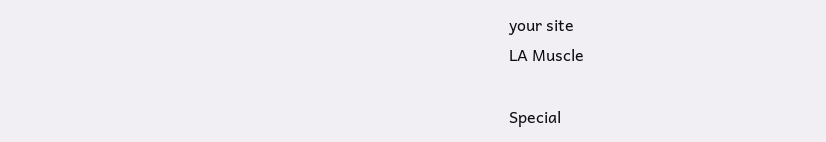your site
LA Muscle

Special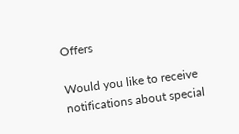Offers

Would you like to receive notifications about special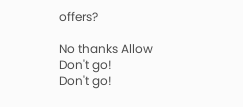offers?

No thanks Allow
Don't go!
Don't go!